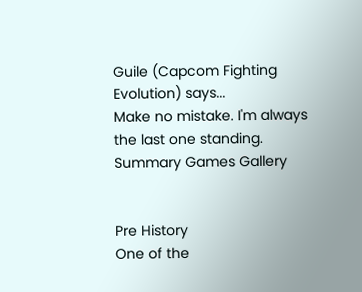Guile (Capcom Fighting Evolution) says...
Make no mistake. I'm always the last one standing.
Summary Games Gallery


Pre History
One of the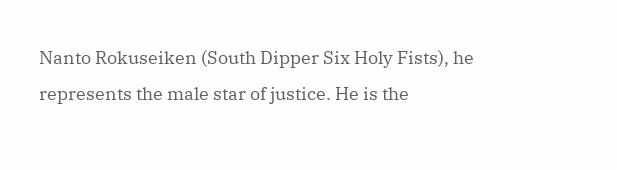Nanto Rokuseiken (South Dipper Six Holy Fists), he represents the male star of justice. He is the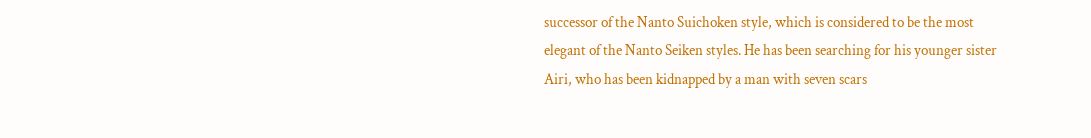successor of the Nanto Suichoken style, which is considered to be the most elegant of the Nanto Seiken styles. He has been searching for his younger sister Airi, who has been kidnapped by a man with seven scars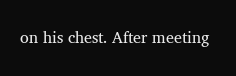on his chest. After meeting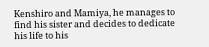Kenshiro and Mamiya, he manages to find his sister and decides to dedicate his life to his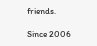friends.

Since 2006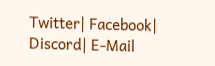Twitter| Facebook| Discord| E-Mail